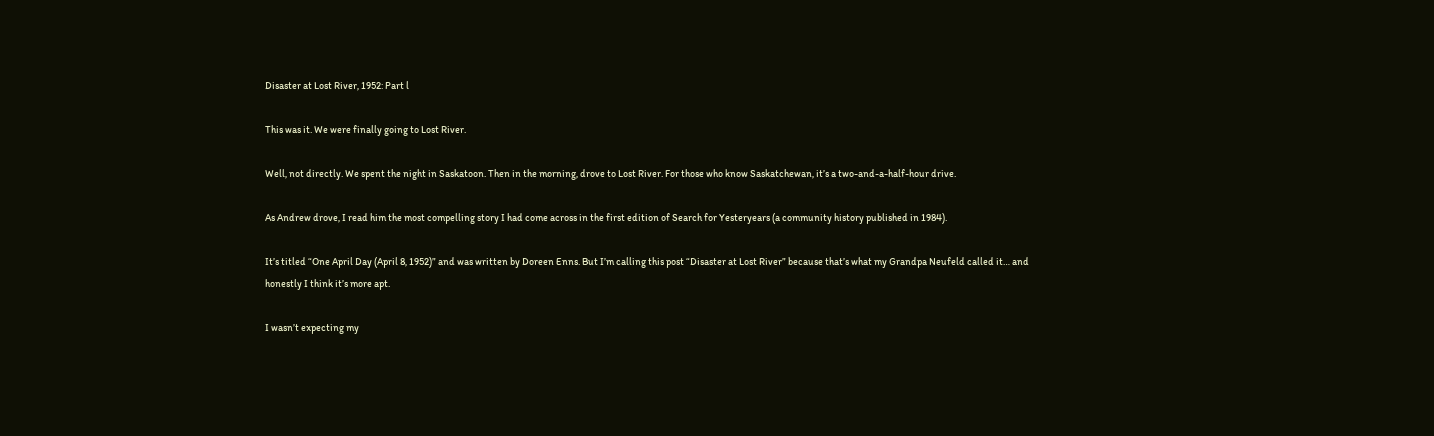Disaster at Lost River, 1952: Part l

This was it. We were finally going to Lost River.

Well, not directly. We spent the night in Saskatoon. Then in the morning, drove to Lost River. For those who know Saskatchewan, it’s a two-and-a-half-hour drive.

As Andrew drove, I read him the most compelling story I had come across in the first edition of Search for Yesteryears (a community history published in 1984).

It’s titled “One April Day (April 8, 1952)” and was written by Doreen Enns. But I’m calling this post “Disaster at Lost River” because that’s what my Grandpa Neufeld called it… and honestly I think it’s more apt.

I wasn’t expecting my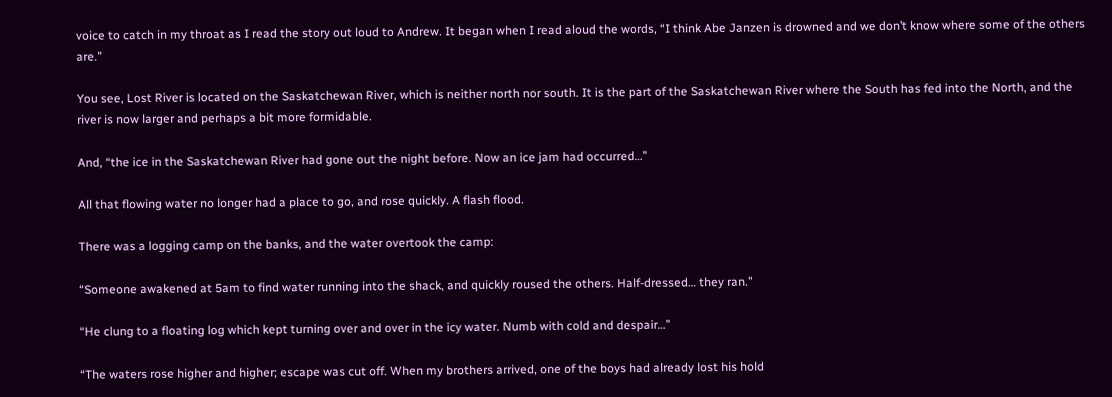voice to catch in my throat as I read the story out loud to Andrew. It began when I read aloud the words, “I think Abe Janzen is drowned and we don’t know where some of the others are.”

You see, Lost River is located on the Saskatchewan River, which is neither north nor south. It is the part of the Saskatchewan River where the South has fed into the North, and the river is now larger and perhaps a bit more formidable.

And, “the ice in the Saskatchewan River had gone out the night before. Now an ice jam had occurred…”

All that flowing water no longer had a place to go, and rose quickly. A flash flood.

There was a logging camp on the banks, and the water overtook the camp:

“Someone awakened at 5am to find water running into the shack, and quickly roused the others. Half-dressed… they ran.”

“He clung to a floating log which kept turning over and over in the icy water. Numb with cold and despair…”

“The waters rose higher and higher; escape was cut off. When my brothers arrived, one of the boys had already lost his hold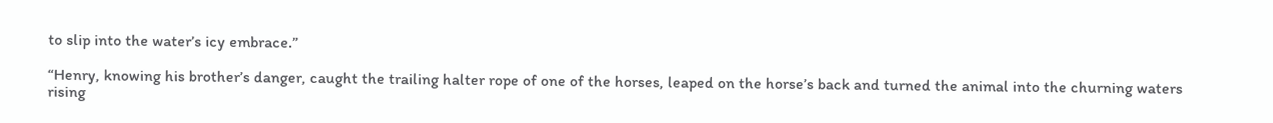to slip into the water’s icy embrace.”

“Henry, knowing his brother’s danger, caught the trailing halter rope of one of the horses, leaped on the horse’s back and turned the animal into the churning waters rising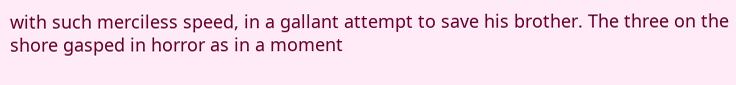with such merciless speed, in a gallant attempt to save his brother. The three on the shore gasped in horror as in a moment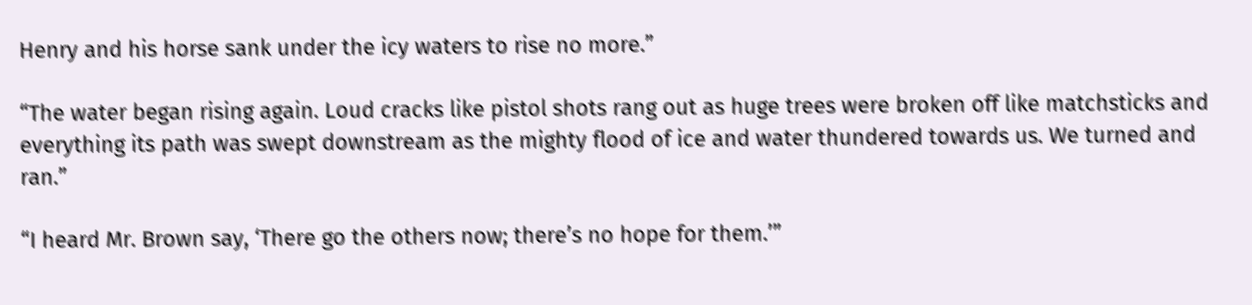Henry and his horse sank under the icy waters to rise no more.”

“The water began rising again. Loud cracks like pistol shots rang out as huge trees were broken off like matchsticks and everything its path was swept downstream as the mighty flood of ice and water thundered towards us. We turned and ran.”

“I heard Mr. Brown say, ‘There go the others now; there’s no hope for them.’”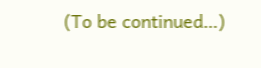(To be continued…)